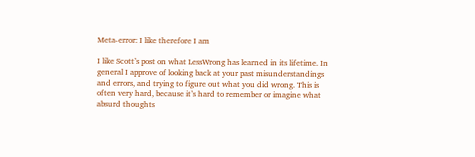Meta-error: I like therefore I am

I like Scott’s post on what LessWrong has learned in its lifetime. In general I approve of looking back at your past misunderstandings and errors, and trying to figure out what you did wrong. This is often very hard, because it’s hard to remember or imagine what absurd thoughts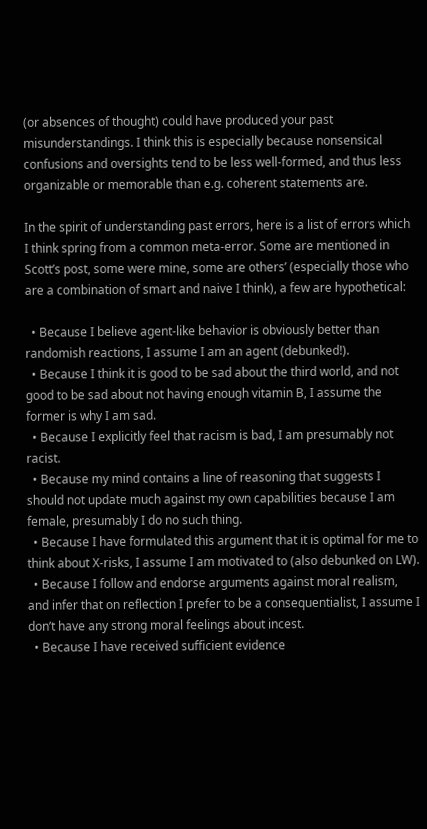(or absences of thought) could have produced your past misunderstandings. I think this is especially because nonsensical confusions and oversights tend to be less well-formed, and thus less organizable or memorable than e.g. coherent statements are.

In the spirit of understanding past errors, here is a list of errors which I think spring from a common meta-error. Some are mentioned in Scott’s post, some were mine, some are others’ (especially those who are a combination of smart and naive I think), a few are hypothetical:

  • Because I believe agent-like behavior is obviously better than randomish reactions, I assume I am an agent (debunked!).
  • Because I think it is good to be sad about the third world, and not good to be sad about not having enough vitamin B, I assume the former is why I am sad.
  • Because I explicitly feel that racism is bad, I am presumably not racist.
  • Because my mind contains a line of reasoning that suggests I should not update much against my own capabilities because I am female, presumably I do no such thing.
  • Because I have formulated this argument that it is optimal for me to think about X-risks, I assume I am motivated to (also debunked on LW).
  • Because I follow and endorse arguments against moral realism, and infer that on reflection I prefer to be a consequentialist, I assume I don’t have any strong moral feelings about incest.
  • Because I have received sufficient evidence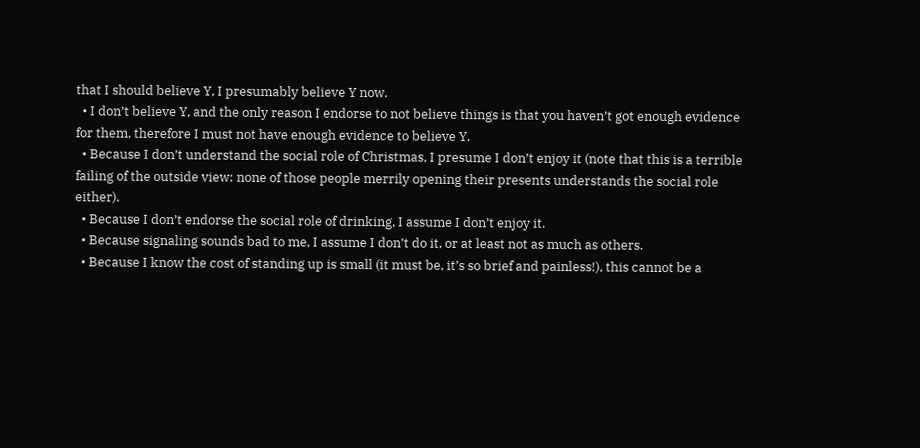that I should believe Y, I presumably believe Y now.
  • I don’t believe Y, and the only reason I endorse to not believe things is that you haven’t got enough evidence for them, therefore I must not have enough evidence to believe Y.
  • Because I don’t understand the social role of Christmas, I presume I don’t enjoy it (note that this is a terrible failing of the outside view: none of those people merrily opening their presents understands the social role either).
  • Because I don’t endorse the social role of drinking, I assume I don’t enjoy it.
  • Because signaling sounds bad to me, I assume I don’t do it, or at least not as much as others.
  • Because I know the cost of standing up is small (it must be, it’s so brief and painless!), this cannot be a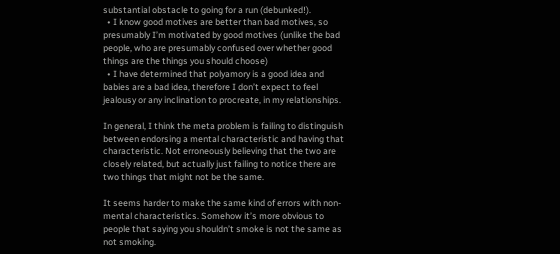substantial obstacle to going for a run (debunked!).
  • I know good motives are better than bad motives, so presumably I’m motivated by good motives (unlike the bad people, who are presumably confused over whether good things are the things you should choose)
  • I have determined that polyamory is a good idea and babies are a bad idea, therefore I don’t expect to feel jealousy or any inclination to procreate, in my relationships.

In general, I think the meta problem is failing to distinguish between endorsing a mental characteristic and having that characteristic. Not erroneously believing that the two are closely related, but actually just failing to notice there are two things that might not be the same.

It seems harder to make the same kind of errors with non-mental characteristics. Somehow it’s more obvious to people that saying you shouldn’t smoke is not the same as not smoking.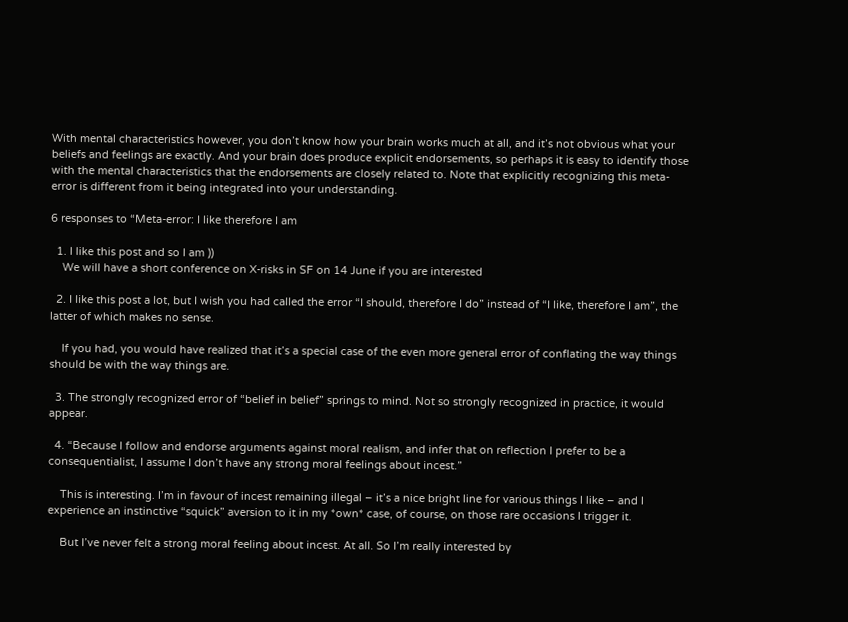With mental characteristics however, you don’t know how your brain works much at all, and it’s not obvious what your beliefs and feelings are exactly. And your brain does produce explicit endorsements, so perhaps it is easy to identify those with the mental characteristics that the endorsements are closely related to. Note that explicitly recognizing this meta-error is different from it being integrated into your understanding.

6 responses to “Meta-error: I like therefore I am

  1. I like this post and so I am ))
    We will have a short conference on X-risks in SF on 14 June if you are interested

  2. I like this post a lot, but I wish you had called the error “I should, therefore I do” instead of “I like, therefore I am”, the latter of which makes no sense.

    If you had, you would have realized that it’s a special case of the even more general error of conflating the way things should be with the way things are.

  3. The strongly recognized error of “belief in belief” springs to mind. Not so strongly recognized in practice, it would appear.

  4. “Because I follow and endorse arguments against moral realism, and infer that on reflection I prefer to be a consequentialist, I assume I don’t have any strong moral feelings about incest.”

    This is interesting. I’m in favour of incest remaining illegal – it’s a nice bright line for various things I like – and I experience an instinctive “squick” aversion to it in my *own* case, of course, on those rare occasions I trigger it.

    But I’ve never felt a strong moral feeling about incest. At all. So I’m really interested by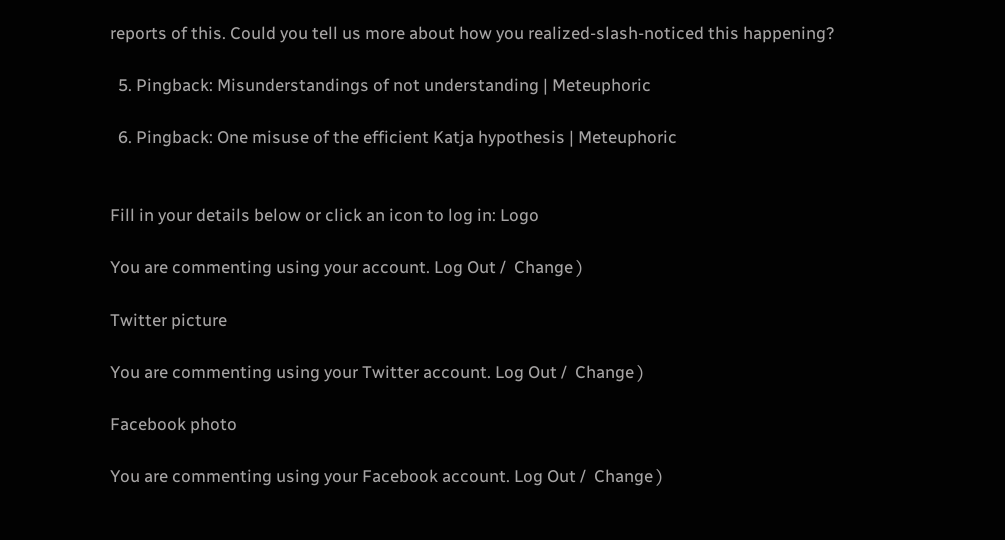reports of this. Could you tell us more about how you realized-slash-noticed this happening?

  5. Pingback: Misunderstandings of not understanding | Meteuphoric

  6. Pingback: One misuse of the efficient Katja hypothesis | Meteuphoric


Fill in your details below or click an icon to log in: Logo

You are commenting using your account. Log Out /  Change )

Twitter picture

You are commenting using your Twitter account. Log Out /  Change )

Facebook photo

You are commenting using your Facebook account. Log Out /  Change )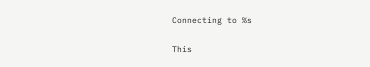Connecting to %s

This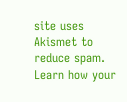site uses Akismet to reduce spam. Learn how your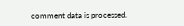comment data is processed.